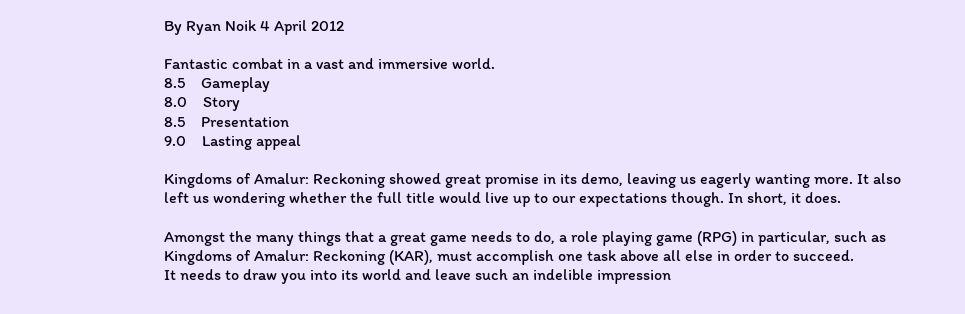By Ryan Noik 4 April 2012

Fantastic combat in a vast and immersive world.
8.5    Gameplay
8.0    Story
8.5    Presentation
9.0    Lasting appeal

Kingdoms of Amalur: Reckoning showed great promise in its demo, leaving us eagerly wanting more. It also left us wondering whether the full title would live up to our expectations though. In short, it does.

Amongst the many things that a great game needs to do, a role playing game (RPG) in particular, such as Kingdoms of Amalur: Reckoning (KAR), must accomplish one task above all else in order to succeed.
It needs to draw you into its world and leave such an indelible impression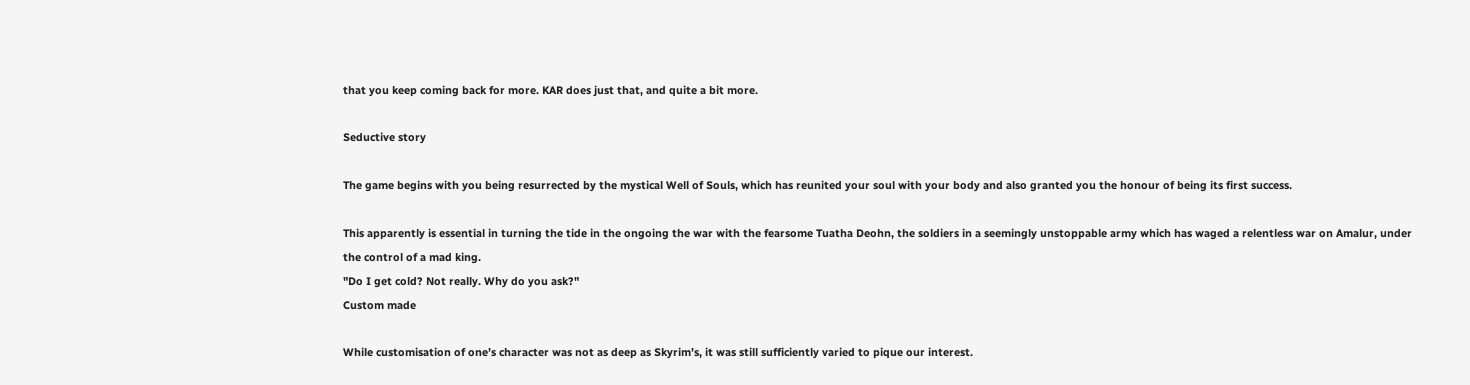that you keep coming back for more. KAR does just that, and quite a bit more.

Seductive story

The game begins with you being resurrected by the mystical Well of Souls, which has reunited your soul with your body and also granted you the honour of being its first success.

This apparently is essential in turning the tide in the ongoing the war with the fearsome Tuatha Deohn, the soldiers in a seemingly unstoppable army which has waged a relentless war on Amalur, under the control of a mad king.
"Do I get cold? Not really. Why do you ask?"
Custom made

While customisation of one’s character was not as deep as Skyrim’s, it was still sufficiently varied to pique our interest.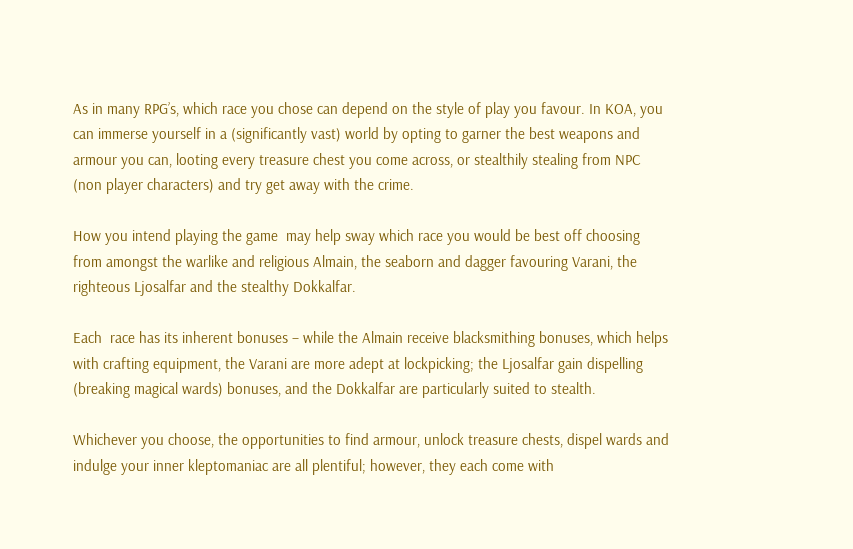As in many RPG’s, which race you chose can depend on the style of play you favour. In KOA, you can immerse yourself in a (significantly vast) world by opting to garner the best weapons and armour you can, looting every treasure chest you come across, or stealthily stealing from NPC (non player characters) and try get away with the crime.

How you intend playing the game  may help sway which race you would be best off choosing from amongst the warlike and religious Almain, the seaborn and dagger favouring Varani, the righteous Ljosalfar and the stealthy Dokkalfar.

Each  race has its inherent bonuses – while the Almain receive blacksmithing bonuses, which helps with crafting equipment, the Varani are more adept at lockpicking; the Ljosalfar gain dispelling (breaking magical wards) bonuses, and the Dokkalfar are particularly suited to stealth.

Whichever you choose, the opportunities to find armour, unlock treasure chests, dispel wards and indulge your inner kleptomaniac are all plentiful; however, they each come with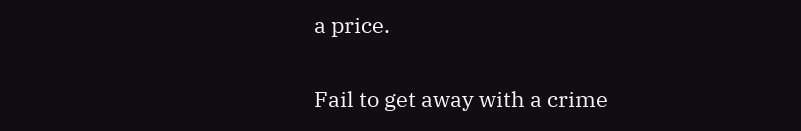a price.

Fail to get away with a crime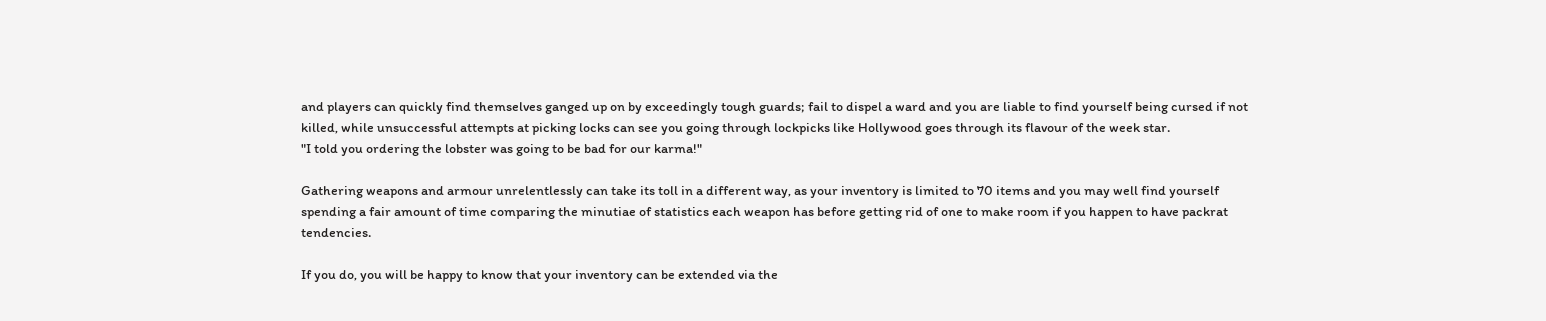and players can quickly find themselves ganged up on by exceedingly tough guards; fail to dispel a ward and you are liable to find yourself being cursed if not killed, while unsuccessful attempts at picking locks can see you going through lockpicks like Hollywood goes through its flavour of the week star.
"I told you ordering the lobster was going to be bad for our karma!"

Gathering weapons and armour unrelentlessly can take its toll in a different way, as your inventory is limited to 70 items and you may well find yourself spending a fair amount of time comparing the minutiae of statistics each weapon has before getting rid of one to make room if you happen to have packrat tendencies.

If you do, you will be happy to know that your inventory can be extended via the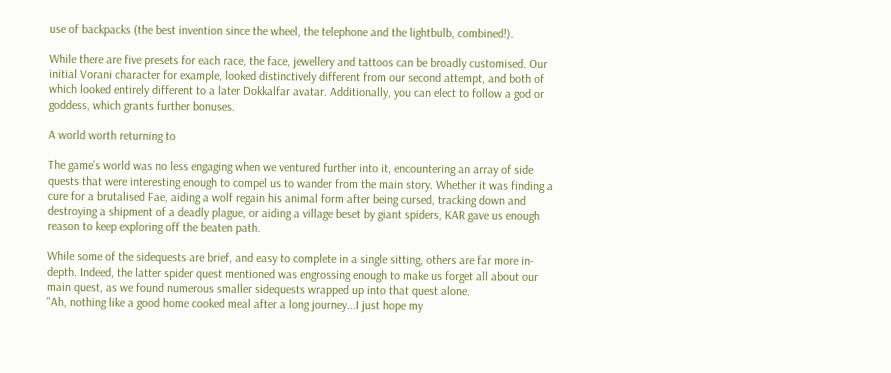use of backpacks (the best invention since the wheel, the telephone and the lightbulb, combined!).

While there are five presets for each race, the face, jewellery and tattoos can be broadly customised. Our initial Vorani character for example, looked distinctively different from our second attempt, and both of which looked entirely different to a later Dokkalfar avatar. Additionally, you can elect to follow a god or goddess, which grants further bonuses.

A world worth returning to

The game’s world was no less engaging when we ventured further into it, encountering an array of side quests that were interesting enough to compel us to wander from the main story. Whether it was finding a cure for a brutalised Fae, aiding a wolf regain his animal form after being cursed, tracking down and destroying a shipment of a deadly plague, or aiding a village beset by giant spiders, KAR gave us enough reason to keep exploring off the beaten path.

While some of the sidequests are brief, and easy to complete in a single sitting, others are far more in-depth. Indeed, the latter spider quest mentioned was engrossing enough to make us forget all about our main quest, as we found numerous smaller sidequests wrapped up into that quest alone.
"Ah, nothing like a good home cooked meal after a long journey...I just hope my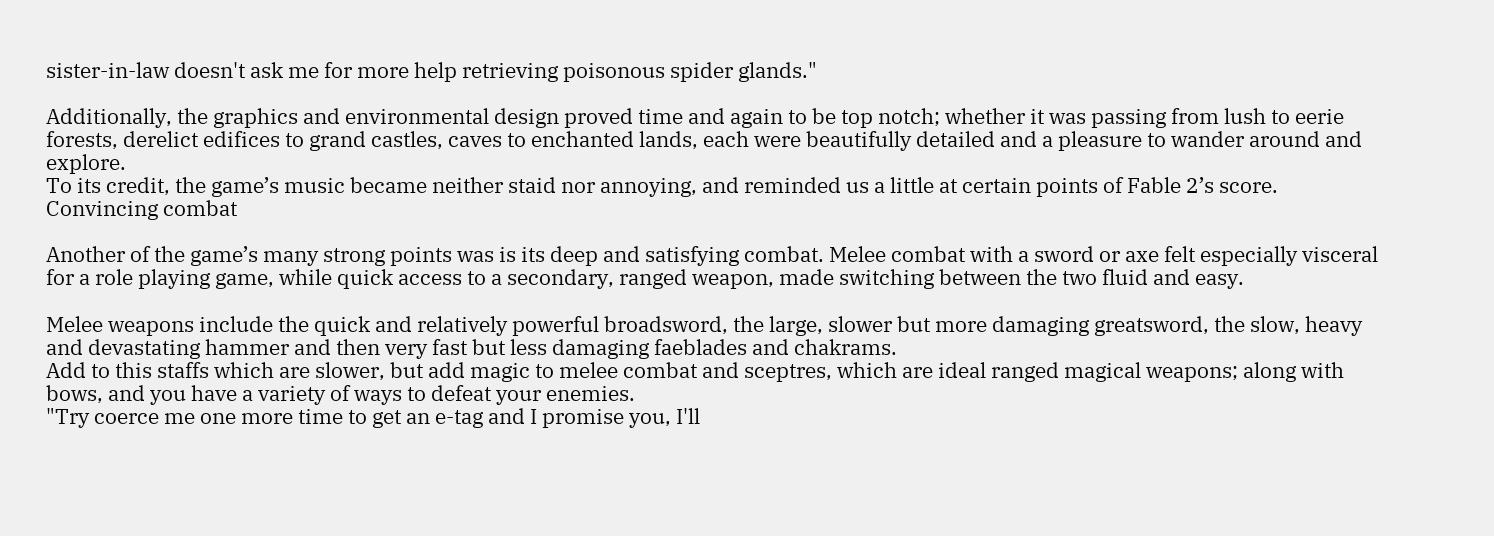sister-in-law doesn't ask me for more help retrieving poisonous spider glands."

Additionally, the graphics and environmental design proved time and again to be top notch; whether it was passing from lush to eerie forests, derelict edifices to grand castles, caves to enchanted lands, each were beautifully detailed and a pleasure to wander around and explore.
To its credit, the game’s music became neither staid nor annoying, and reminded us a little at certain points of Fable 2’s score.
Convincing combat

Another of the game’s many strong points was is its deep and satisfying combat. Melee combat with a sword or axe felt especially visceral for a role playing game, while quick access to a secondary, ranged weapon, made switching between the two fluid and easy.

Melee weapons include the quick and relatively powerful broadsword, the large, slower but more damaging greatsword, the slow, heavy and devastating hammer and then very fast but less damaging faeblades and chakrams.
Add to this staffs which are slower, but add magic to melee combat and sceptres, which are ideal ranged magical weapons; along with bows, and you have a variety of ways to defeat your enemies.
"Try coerce me one more time to get an e-tag and I promise you, I'll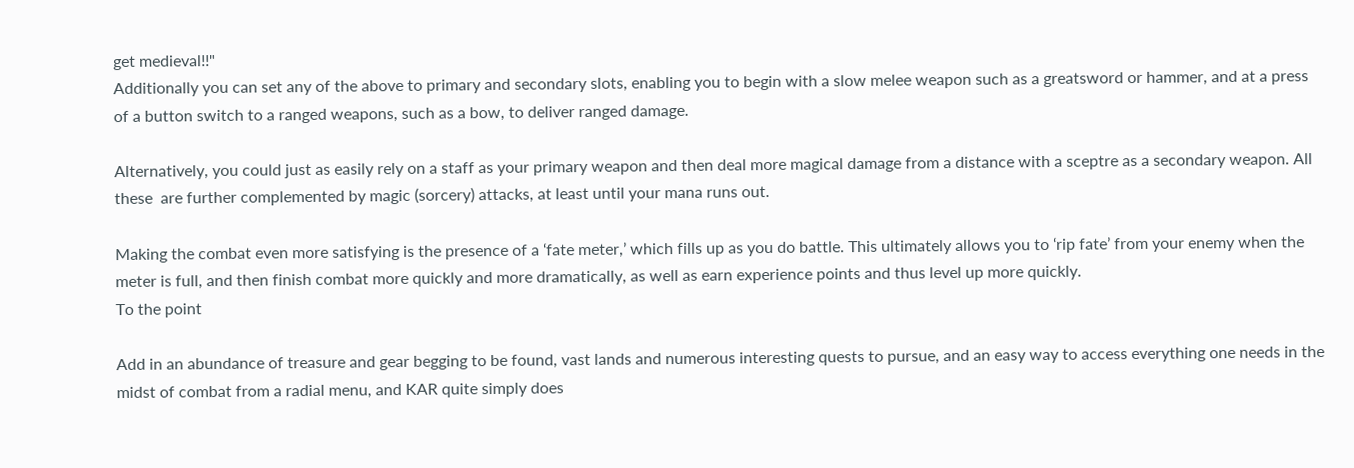get medieval!!"
Additionally you can set any of the above to primary and secondary slots, enabling you to begin with a slow melee weapon such as a greatsword or hammer, and at a press of a button switch to a ranged weapons, such as a bow, to deliver ranged damage.

Alternatively, you could just as easily rely on a staff as your primary weapon and then deal more magical damage from a distance with a sceptre as a secondary weapon. All these  are further complemented by magic (sorcery) attacks, at least until your mana runs out.

Making the combat even more satisfying is the presence of a ‘fate meter,’ which fills up as you do battle. This ultimately allows you to ‘rip fate’ from your enemy when the meter is full, and then finish combat more quickly and more dramatically, as well as earn experience points and thus level up more quickly.
To the point

Add in an abundance of treasure and gear begging to be found, vast lands and numerous interesting quests to pursue, and an easy way to access everything one needs in the midst of combat from a radial menu, and KAR quite simply does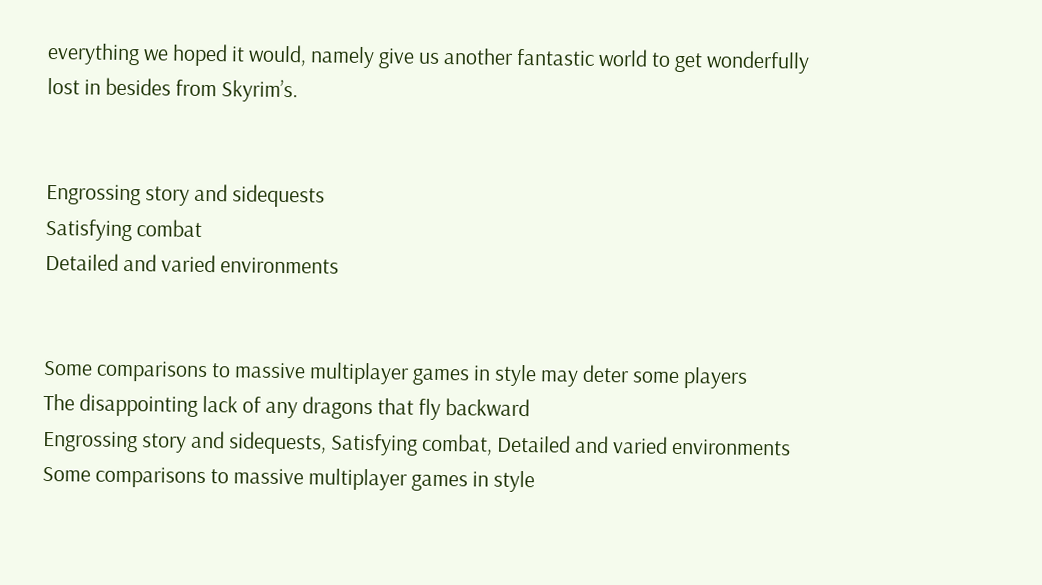everything we hoped it would, namely give us another fantastic world to get wonderfully lost in besides from Skyrim’s.


Engrossing story and sidequests
Satisfying combat
Detailed and varied environments


Some comparisons to massive multiplayer games in style may deter some players
The disappointing lack of any dragons that fly backward
Engrossing story and sidequests, Satisfying combat, Detailed and varied environments
Some comparisons to massive multiplayer games in style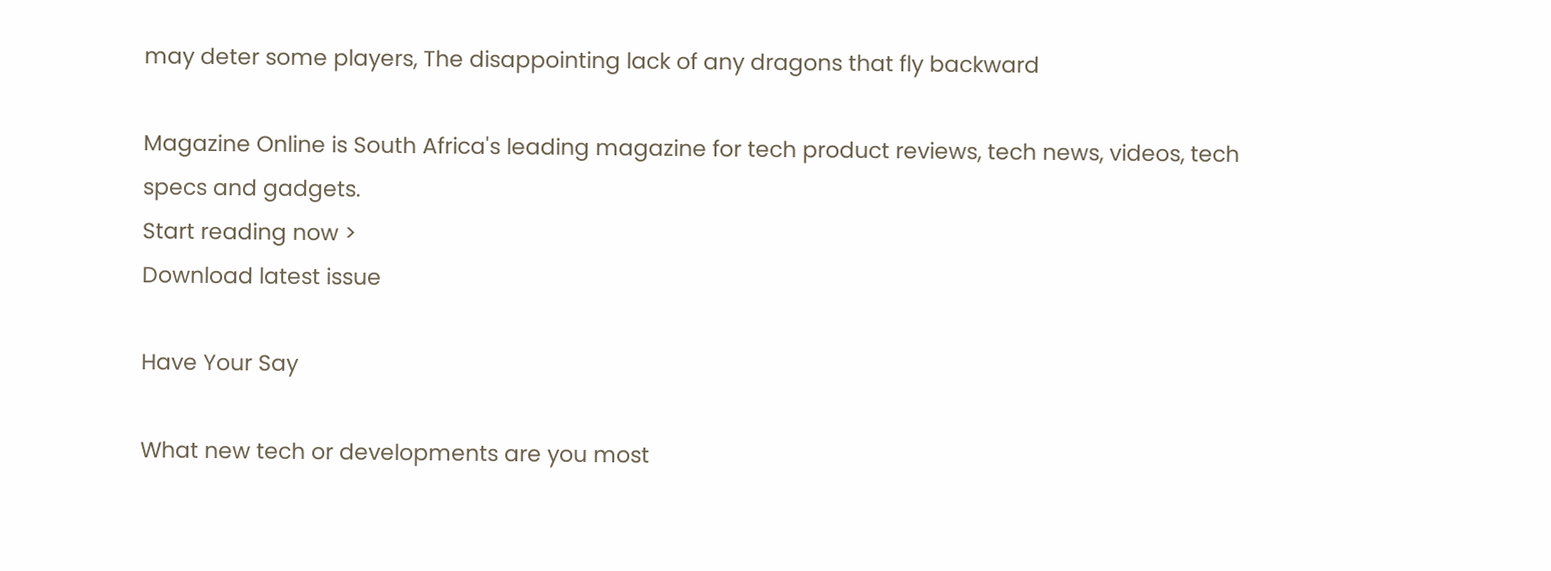may deter some players, The disappointing lack of any dragons that fly backward

Magazine Online is South Africa's leading magazine for tech product reviews, tech news, videos, tech specs and gadgets.
Start reading now >
Download latest issue

Have Your Say

What new tech or developments are you most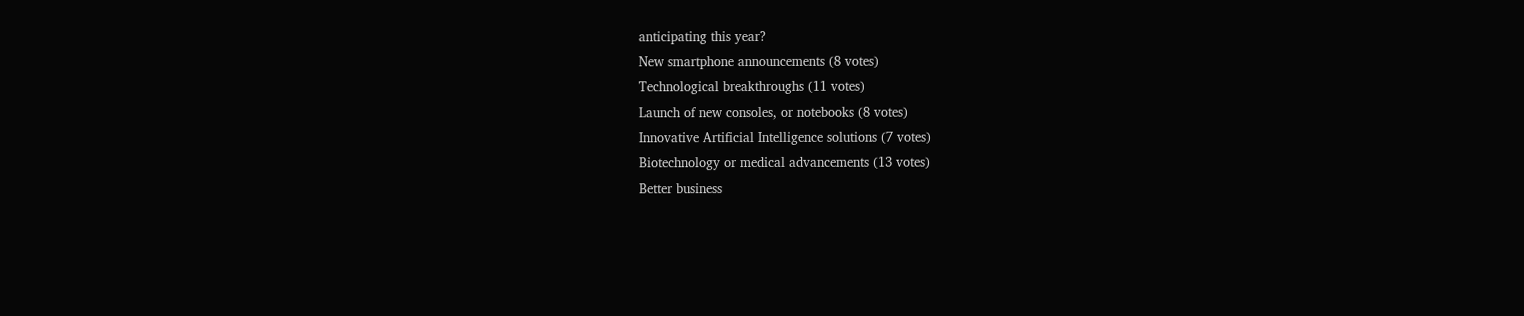anticipating this year?
New smartphone announcements (8 votes)
Technological breakthroughs (11 votes)
Launch of new consoles, or notebooks (8 votes)
Innovative Artificial Intelligence solutions (7 votes)
Biotechnology or medical advancements (13 votes)
Better business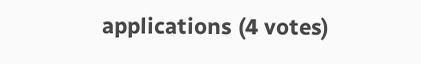applications (4 votes)